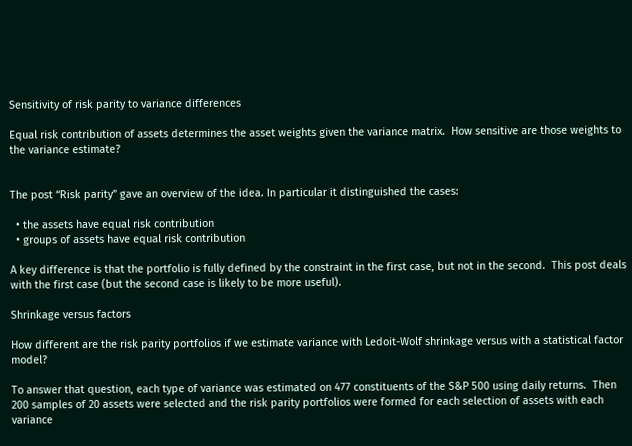Sensitivity of risk parity to variance differences

Equal risk contribution of assets determines the asset weights given the variance matrix.  How sensitive are those weights to the variance estimate?


The post “Risk parity” gave an overview of the idea. In particular it distinguished the cases:

  • the assets have equal risk contribution
  • groups of assets have equal risk contribution

A key difference is that the portfolio is fully defined by the constraint in the first case, but not in the second.  This post deals with the first case (but the second case is likely to be more useful).

Shrinkage versus factors

How different are the risk parity portfolios if we estimate variance with Ledoit-Wolf shrinkage versus with a statistical factor model?

To answer that question, each type of variance was estimated on 477 constituents of the S&P 500 using daily returns.  Then 200 samples of 20 assets were selected and the risk parity portfolios were formed for each selection of assets with each variance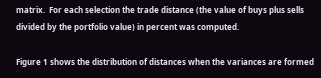matrix.  For each selection the trade distance (the value of buys plus sells divided by the portfolio value) in percent was computed.

Figure 1 shows the distribution of distances when the variances are formed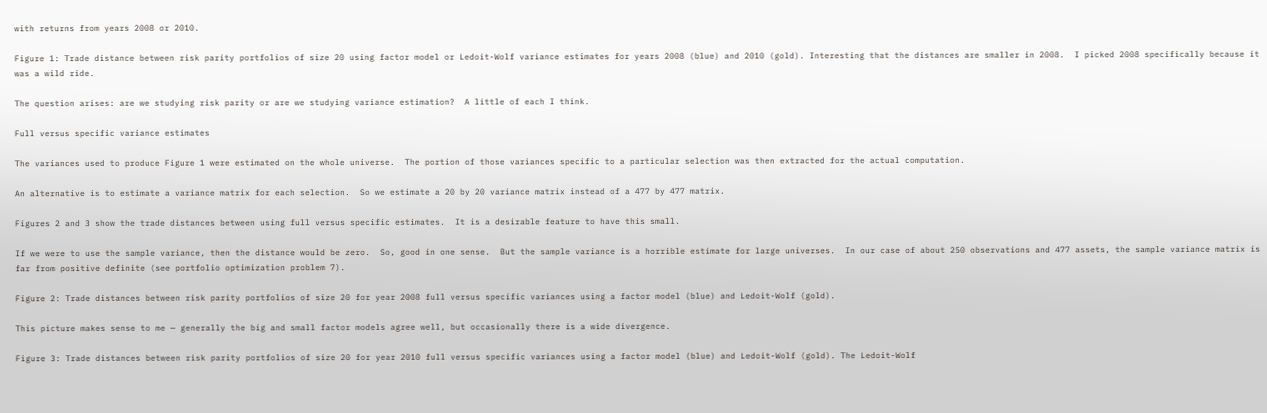with returns from years 2008 or 2010.

Figure 1: Trade distance between risk parity portfolios of size 20 using factor model or Ledoit-Wolf variance estimates for years 2008 (blue) and 2010 (gold). Interesting that the distances are smaller in 2008.  I picked 2008 specifically because it was a wild ride.

The question arises: are we studying risk parity or are we studying variance estimation?  A little of each I think.

Full versus specific variance estimates

The variances used to produce Figure 1 were estimated on the whole universe.  The portion of those variances specific to a particular selection was then extracted for the actual computation.

An alternative is to estimate a variance matrix for each selection.  So we estimate a 20 by 20 variance matrix instead of a 477 by 477 matrix.

Figures 2 and 3 show the trade distances between using full versus specific estimates.  It is a desirable feature to have this small.

If we were to use the sample variance, then the distance would be zero.  So, good in one sense.  But the sample variance is a horrible estimate for large universes.  In our case of about 250 observations and 477 assets, the sample variance matrix is far from positive definite (see portfolio optimization problem 7).

Figure 2: Trade distances between risk parity portfolios of size 20 for year 2008 full versus specific variances using a factor model (blue) and Ledoit-Wolf (gold).

This picture makes sense to me — generally the big and small factor models agree well, but occasionally there is a wide divergence.

Figure 3: Trade distances between risk parity portfolios of size 20 for year 2010 full versus specific variances using a factor model (blue) and Ledoit-Wolf (gold). The Ledoit-Wolf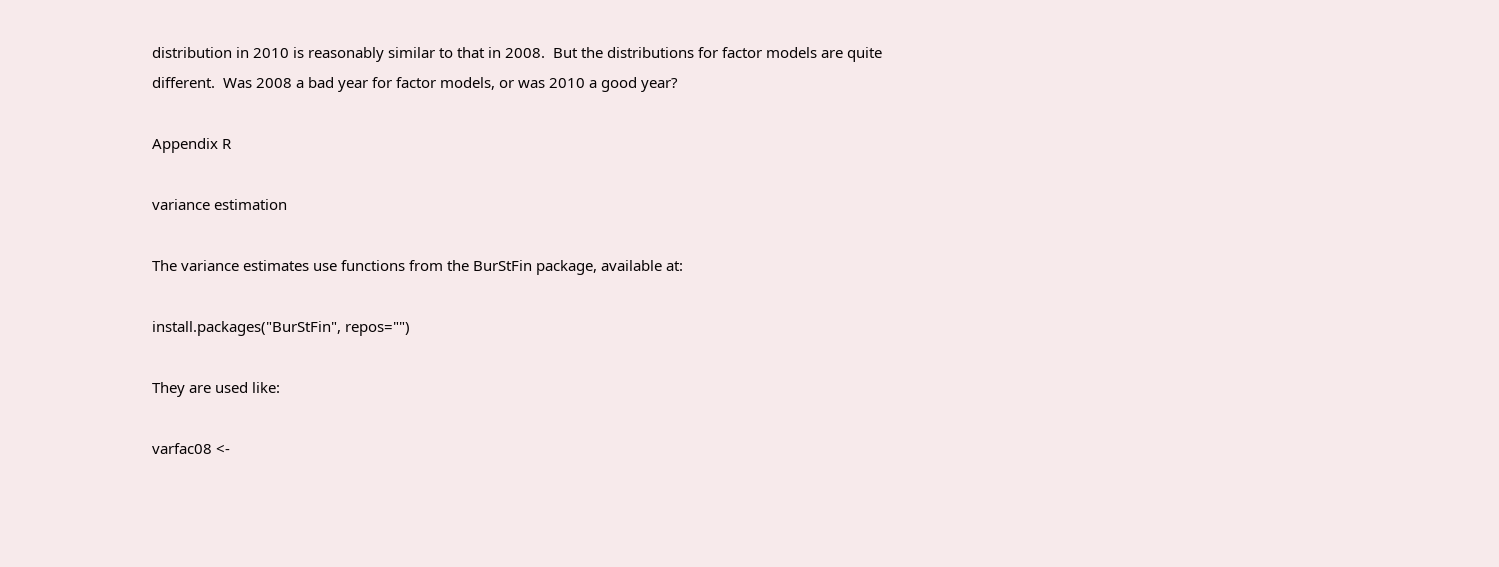distribution in 2010 is reasonably similar to that in 2008.  But the distributions for factor models are quite different.  Was 2008 a bad year for factor models, or was 2010 a good year?

Appendix R

variance estimation

The variance estimates use functions from the BurStFin package, available at:

install.packages("BurStFin", repos="")

They are used like:

varfac08 <-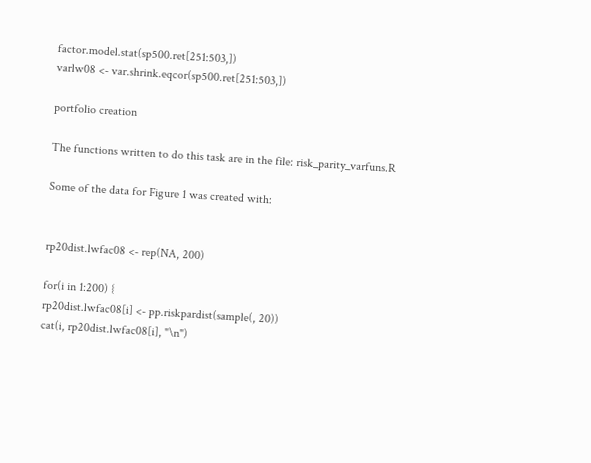factor.model.stat(sp500.ret[251:503,])
varlw08 <- var.shrink.eqcor(sp500.ret[251:503,])

portfolio creation

The functions written to do this task are in the file: risk_parity_varfuns.R

Some of the data for Figure 1 was created with:


rp20dist.lwfac08 <- rep(NA, 200)

for(i in 1:200) {
rp20dist.lwfac08[i] <- pp.riskpardist(sample(, 20))
cat(i, rp20dist.lwfac08[i], "\n")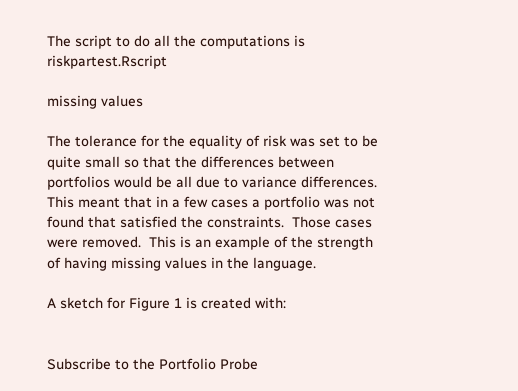The script to do all the computations is riskpartest.Rscript

missing values

The tolerance for the equality of risk was set to be quite small so that the differences between portfolios would be all due to variance differences.  This meant that in a few cases a portfolio was not found that satisfied the constraints.  Those cases were removed.  This is an example of the strength of having missing values in the language.

A sketch for Figure 1 is created with:


Subscribe to the Portfolio Probe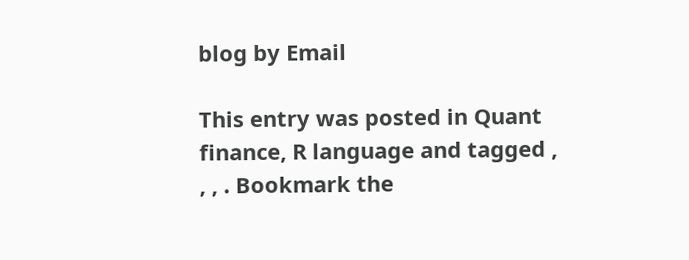blog by Email

This entry was posted in Quant finance, R language and tagged , , , . Bookmark the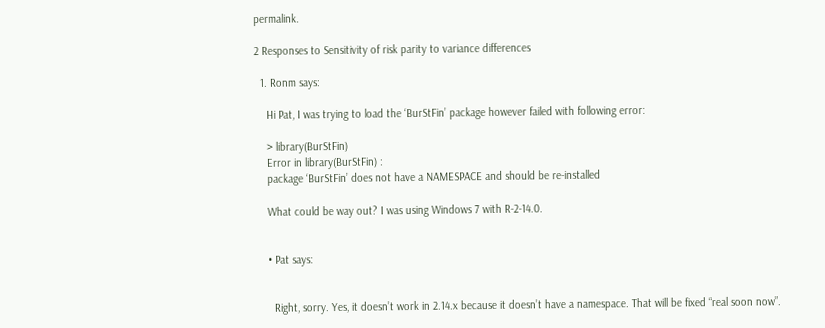permalink.

2 Responses to Sensitivity of risk parity to variance differences

  1. Ronm says:

    Hi Pat, I was trying to load the ‘BurStFin’ package however failed with following error:

    > library(BurStFin)
    Error in library(BurStFin) :
    package ‘BurStFin’ does not have a NAMESPACE and should be re-installed

    What could be way out? I was using Windows 7 with R-2-14.0.


    • Pat says:


      Right, sorry. Yes, it doesn’t work in 2.14.x because it doesn’t have a namespace. That will be fixed “real soon now”.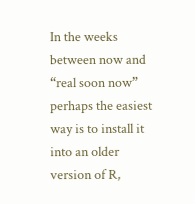In the weeks between now and “real soon now” perhaps the easiest way is to install it into an older version of R,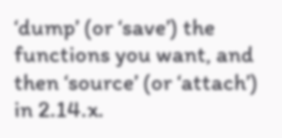‘dump’ (or ‘save’) the functions you want, and then ‘source’ (or ‘attach’) in 2.14.x.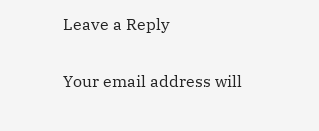Leave a Reply

Your email address will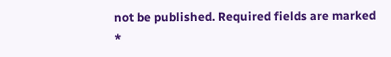not be published. Required fields are marked *